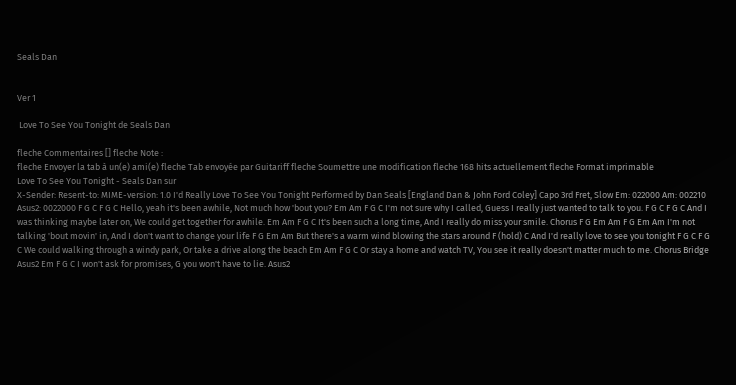Seals Dan


Ver 1

 Love To See You Tonight de Seals Dan

fleche Commentaires [] fleche Note :
fleche Envoyer la tab à un(e) ami(e) fleche Tab envoyée par Guitariff fleche Soumettre une modification fleche 168 hits actuellement fleche Format imprimable
Love To See You Tonight - Seals Dan sur
X-Sender: Resent-to: MIME-version: 1.0 I'd Really Love To See You Tonight Performed by Dan Seals [England Dan & John Ford Coley] Capo 3rd Fret, Slow Em: 022000 Am: 002210 Asus2: 0022000 F G C F G C Hello, yeah it's been awhile, Not much how 'bout you? Em Am F G C I'm not sure why I called, Guess I really just wanted to talk to you. F G C F G C And I was thinking maybe later on, We could get together for awhile. Em Am F G C It's been such a long time, And I really do miss your smile. Chorus F G Em Am F G Em Am I'm not talking 'bout movin' in, And I don't want to change your life F G Em Am But there's a warm wind blowing the stars around F (hold) C And I'd really love to see you tonight F G C F G C We could walking through a windy park, Or take a drive along the beach Em Am F G C Or stay a home and watch TV, You see it really doesn't matter much to me. Chorus Bridge Asus2 Em F G C I won't ask for promises, G you won't have to lie. Asus2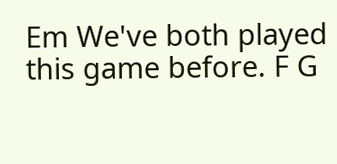Em We've both played this game before. F G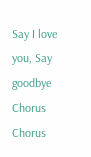Say I love you, Say goodbye Chorus Chorus